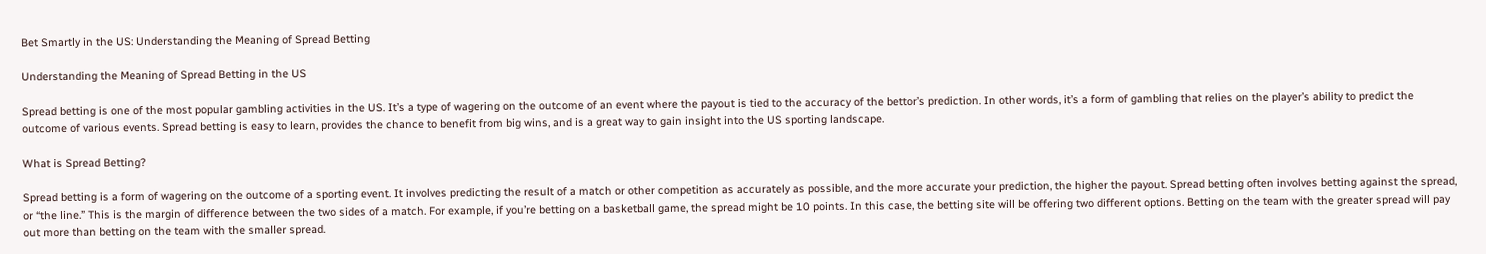Bet Smartly in the US: Understanding the Meaning of Spread Betting

Understanding the Meaning of Spread Betting in the US

Spread betting is one of the most popular gambling activities in the US. It’s a type of wagering on the outcome of an event where the payout is tied to the accuracy of the bettor’s prediction. In other words, it’s a form of gambling that relies on the player’s ability to predict the outcome of various events. Spread betting is easy to learn, provides the chance to benefit from big wins, and is a great way to gain insight into the US sporting landscape.

What is Spread Betting?

Spread betting is a form of wagering on the outcome of a sporting event. It involves predicting the result of a match or other competition as accurately as possible, and the more accurate your prediction, the higher the payout. Spread betting often involves betting against the spread, or “the line.” This is the margin of difference between the two sides of a match. For example, if you’re betting on a basketball game, the spread might be 10 points. In this case, the betting site will be offering two different options. Betting on the team with the greater spread will pay out more than betting on the team with the smaller spread.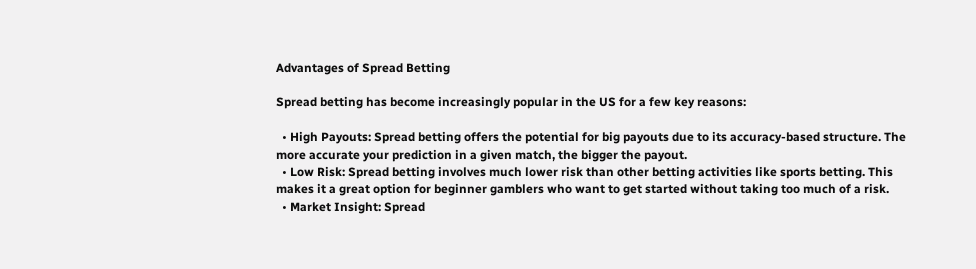Advantages of Spread Betting

Spread betting has become increasingly popular in the US for a few key reasons:

  • High Payouts: Spread betting offers the potential for big payouts due to its accuracy-based structure. The more accurate your prediction in a given match, the bigger the payout.
  • Low Risk: Spread betting involves much lower risk than other betting activities like sports betting. This makes it a great option for beginner gamblers who want to get started without taking too much of a risk.
  • Market Insight: Spread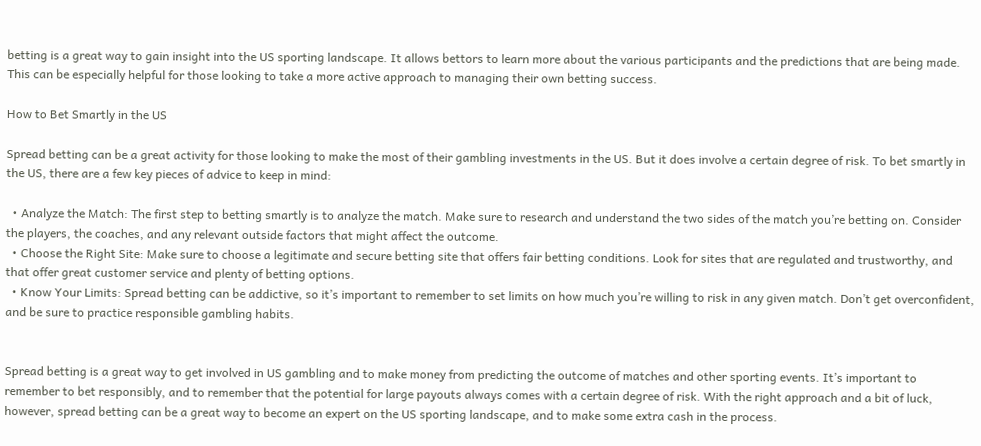betting is a great way to gain insight into the US sporting landscape. It allows bettors to learn more about the various participants and the predictions that are being made. This can be especially helpful for those looking to take a more active approach to managing their own betting success.

How to Bet Smartly in the US

Spread betting can be a great activity for those looking to make the most of their gambling investments in the US. But it does involve a certain degree of risk. To bet smartly in the US, there are a few key pieces of advice to keep in mind:

  • Analyze the Match: The first step to betting smartly is to analyze the match. Make sure to research and understand the two sides of the match you’re betting on. Consider the players, the coaches, and any relevant outside factors that might affect the outcome.
  • Choose the Right Site: Make sure to choose a legitimate and secure betting site that offers fair betting conditions. Look for sites that are regulated and trustworthy, and that offer great customer service and plenty of betting options.
  • Know Your Limits: Spread betting can be addictive, so it’s important to remember to set limits on how much you’re willing to risk in any given match. Don’t get overconfident, and be sure to practice responsible gambling habits.


Spread betting is a great way to get involved in US gambling and to make money from predicting the outcome of matches and other sporting events. It’s important to remember to bet responsibly, and to remember that the potential for large payouts always comes with a certain degree of risk. With the right approach and a bit of luck, however, spread betting can be a great way to become an expert on the US sporting landscape, and to make some extra cash in the process.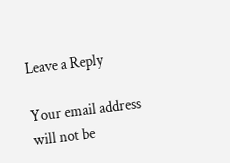Leave a Reply

Your email address will not be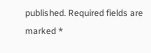published. Required fields are marked *